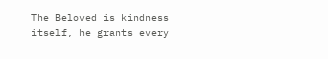The Beloved is kindness itself, he grants every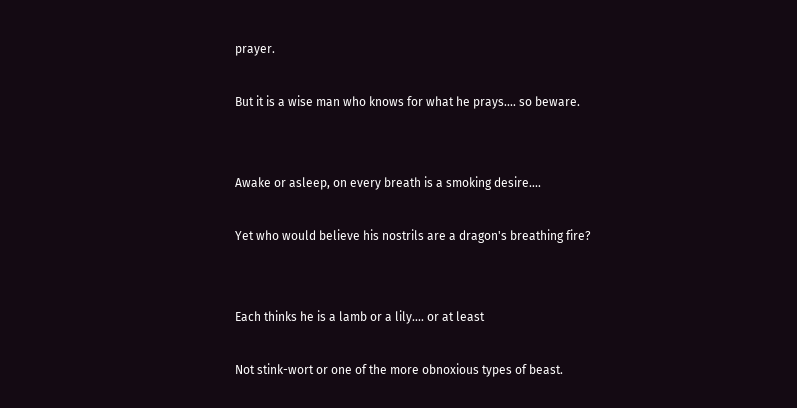prayer.

But it is a wise man who knows for what he prays.... so beware.


Awake or asleep, on every breath is a smoking desire....

Yet who would believe his nostrils are a dragon's breathing fire?


Each thinks he is a lamb or a lily.... or at least

Not stink-wort or one of the more obnoxious types of beast.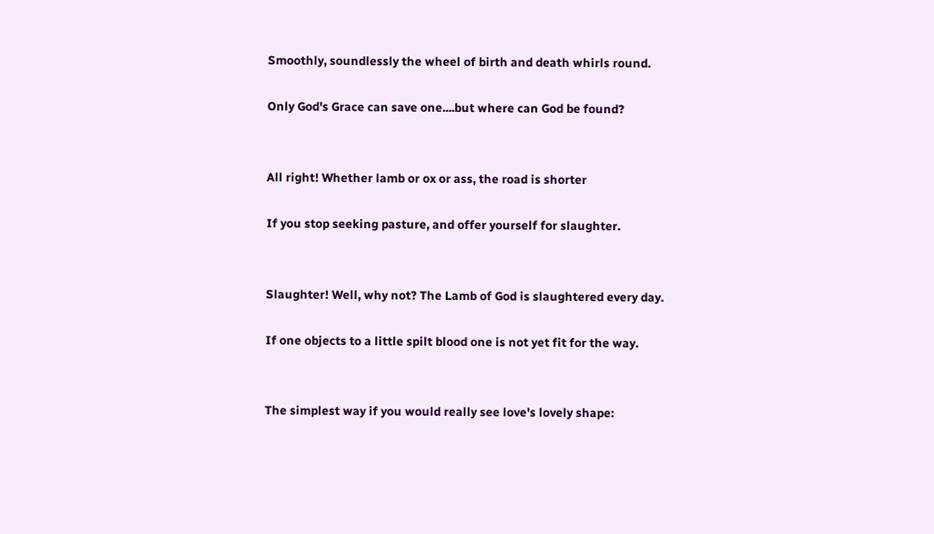Smoothly, soundlessly the wheel of birth and death whirls round.

Only God's Grace can save one....but where can God be found?


All right! Whether lamb or ox or ass, the road is shorter

If you stop seeking pasture, and offer yourself for slaughter.


Slaughter! Well, why not? The Lamb of God is slaughtered every day.

If one objects to a little spilt blood one is not yet fit for the way.


The simplest way if you would really see love's lovely shape: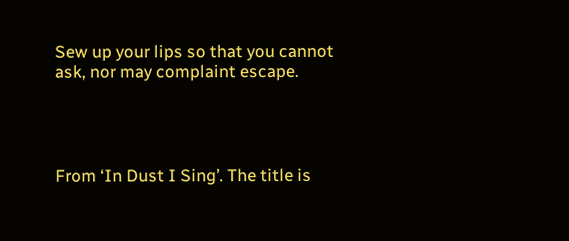Sew up your lips so that you cannot ask, nor may complaint escape.




From ‘In Dust I Sing’. The title is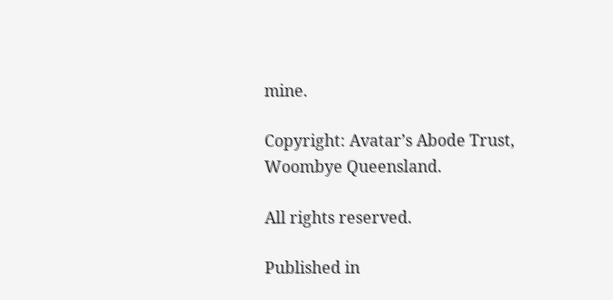mine.

Copyright: Avatar’s Abode Trust, Woombye Queensland.

All rights reserved.

Published in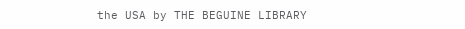the USA by THE BEGUINE LIBRARY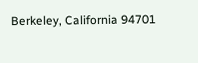Berkeley, California 94701